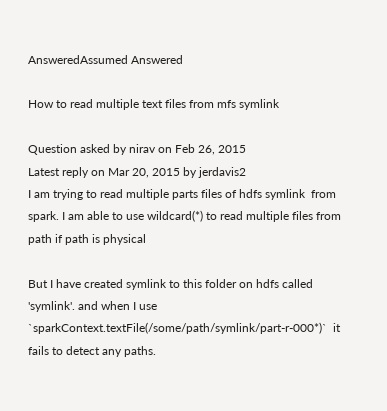AnsweredAssumed Answered

How to read multiple text files from mfs symlink

Question asked by nirav on Feb 26, 2015
Latest reply on Mar 20, 2015 by jerdavis2
I am trying to read multiple parts files of hdfs symlink  from spark. I am able to use wildcard(*) to read multiple files from path if path is physical

But I have created symlink to this folder on hdfs called 'symlink'. and when I use
`sparkContext.textFile(/some/path/symlink/part-r-000*)`  it fails to detect any paths.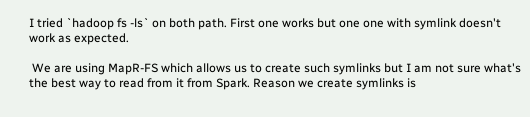I tried `hadoop fs -ls` on both path. First one works but one one with symlink doesn't work as expected.

 We are using MapR-FS which allows us to create such symlinks but I am not sure what's the best way to read from it from Spark. Reason we create symlinks is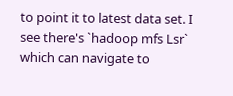to point it to latest data set. I see there's `hadoop mfs Lsr` which can navigate to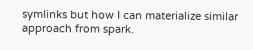symlinks but how I can materialize similar approach from spark.